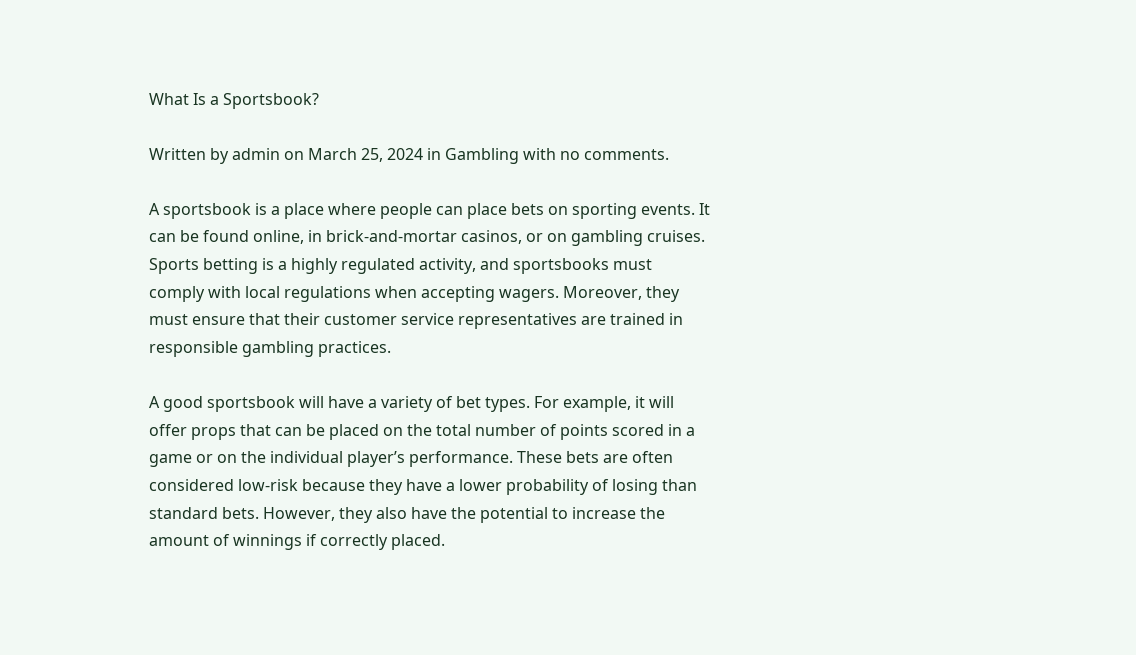What Is a Sportsbook?

Written by admin on March 25, 2024 in Gambling with no comments.

A sportsbook is a place where people can place bets on sporting events. It can be found online, in brick-and-mortar casinos, or on gambling cruises. Sports betting is a highly regulated activity, and sportsbooks must comply with local regulations when accepting wagers. Moreover, they must ensure that their customer service representatives are trained in responsible gambling practices.

A good sportsbook will have a variety of bet types. For example, it will offer props that can be placed on the total number of points scored in a game or on the individual player’s performance. These bets are often considered low-risk because they have a lower probability of losing than standard bets. However, they also have the potential to increase the amount of winnings if correctly placed.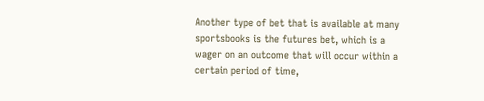Another type of bet that is available at many sportsbooks is the futures bet, which is a wager on an outcome that will occur within a certain period of time,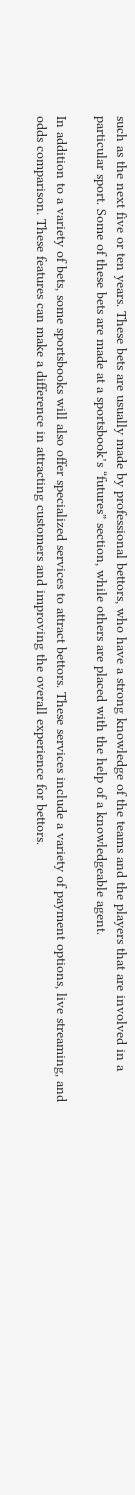such as the next five or ten years. These bets are usually made by professional bettors, who have a strong knowledge of the teams and the players that are involved in a particular sport. Some of these bets are made at a sportsbook’s “futures” section, while others are placed with the help of a knowledgeable agent.

In addition to a variety of bets, some sportsbooks will also offer specialized services to attract bettors. These services include a variety of payment options, live streaming, and odds comparison. These features can make a difference in attracting customers and improving the overall experience for bettors.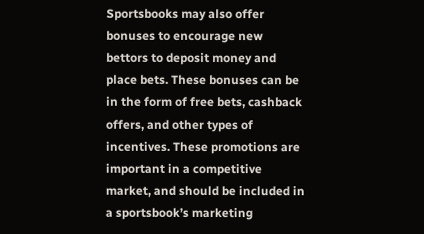Sportsbooks may also offer bonuses to encourage new bettors to deposit money and place bets. These bonuses can be in the form of free bets, cashback offers, and other types of incentives. These promotions are important in a competitive market, and should be included in a sportsbook’s marketing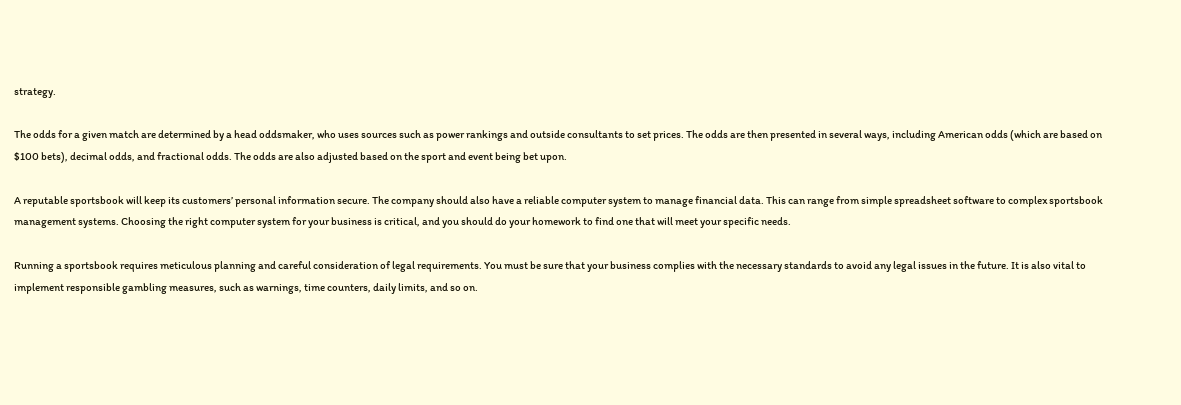strategy.

The odds for a given match are determined by a head oddsmaker, who uses sources such as power rankings and outside consultants to set prices. The odds are then presented in several ways, including American odds (which are based on $100 bets), decimal odds, and fractional odds. The odds are also adjusted based on the sport and event being bet upon.

A reputable sportsbook will keep its customers’ personal information secure. The company should also have a reliable computer system to manage financial data. This can range from simple spreadsheet software to complex sportsbook management systems. Choosing the right computer system for your business is critical, and you should do your homework to find one that will meet your specific needs.

Running a sportsbook requires meticulous planning and careful consideration of legal requirements. You must be sure that your business complies with the necessary standards to avoid any legal issues in the future. It is also vital to implement responsible gambling measures, such as warnings, time counters, daily limits, and so on.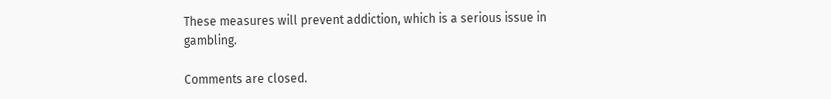These measures will prevent addiction, which is a serious issue in gambling.

Comments are closed.